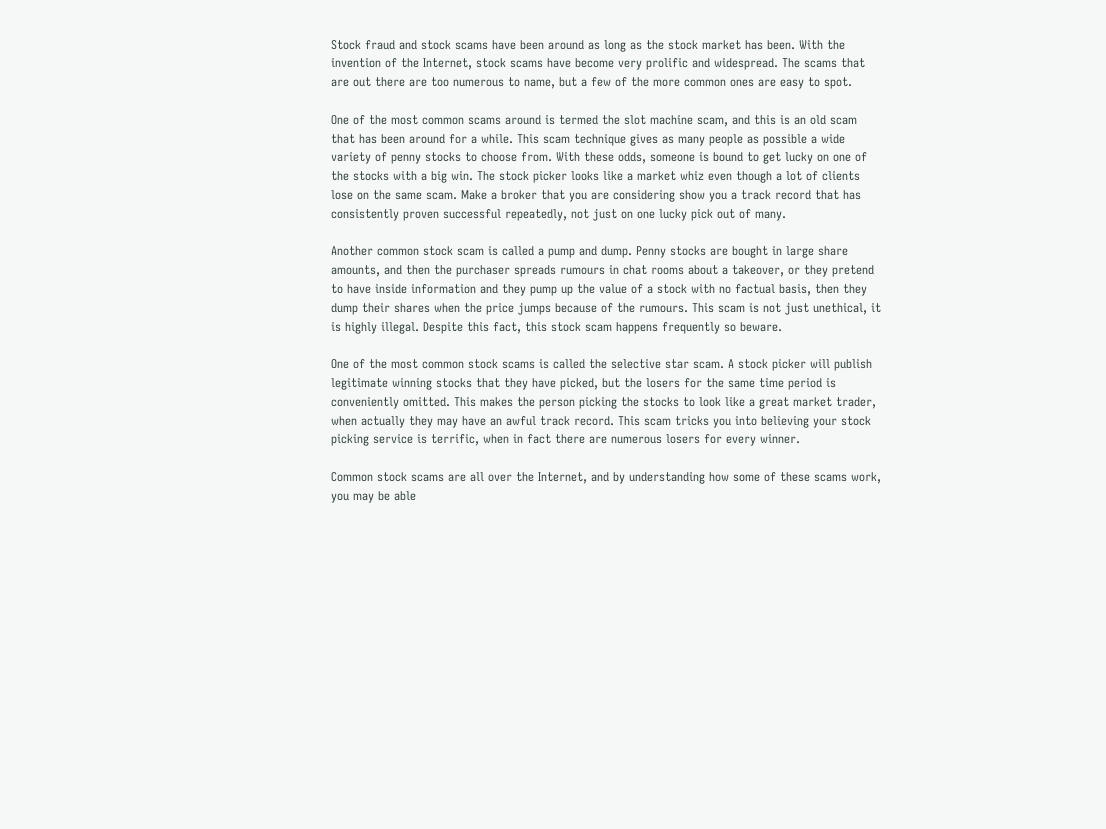Stock fraud and stock scams have been around as long as the stock market has been. With the invention of the Internet, stock scams have become very prolific and widespread. The scams that are out there are too numerous to name, but a few of the more common ones are easy to spot.

One of the most common scams around is termed the slot machine scam, and this is an old scam that has been around for a while. This scam technique gives as many people as possible a wide variety of penny stocks to choose from. With these odds, someone is bound to get lucky on one of the stocks with a big win. The stock picker looks like a market whiz even though a lot of clients lose on the same scam. Make a broker that you are considering show you a track record that has consistently proven successful repeatedly, not just on one lucky pick out of many.

Another common stock scam is called a pump and dump. Penny stocks are bought in large share amounts, and then the purchaser spreads rumours in chat rooms about a takeover, or they pretend to have inside information and they pump up the value of a stock with no factual basis, then they dump their shares when the price jumps because of the rumours. This scam is not just unethical, it is highly illegal. Despite this fact, this stock scam happens frequently so beware.

One of the most common stock scams is called the selective star scam. A stock picker will publish legitimate winning stocks that they have picked, but the losers for the same time period is conveniently omitted. This makes the person picking the stocks to look like a great market trader, when actually they may have an awful track record. This scam tricks you into believing your stock picking service is terrific, when in fact there are numerous losers for every winner.

Common stock scams are all over the Internet, and by understanding how some of these scams work, you may be able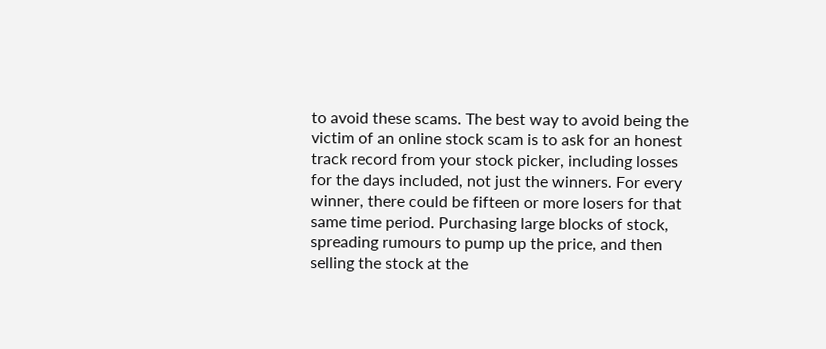to avoid these scams. The best way to avoid being the victim of an online stock scam is to ask for an honest track record from your stock picker, including losses for the days included, not just the winners. For every winner, there could be fifteen or more losers for that same time period. Purchasing large blocks of stock, spreading rumours to pump up the price, and then selling the stock at the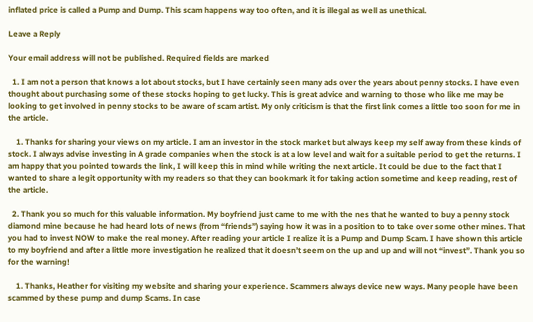inflated price is called a Pump and Dump. This scam happens way too often, and it is illegal as well as unethical.

Leave a Reply

Your email address will not be published. Required fields are marked

  1. I am not a person that knows a lot about stocks, but I have certainly seen many ads over the years about penny stocks. I have even thought about purchasing some of these stocks hoping to get lucky. This is great advice and warning to those who like me may be looking to get involved in penny stocks to be aware of scam artist. My only criticism is that the first link comes a little too soon for me in the article.

    1. Thanks for sharing your views on my article. I am an investor in the stock market but always keep my self away from these kinds of stock. I always advise investing in A grade companies when the stock is at a low level and wait for a suitable period to get the returns. I am happy that you pointed towards the link, I will keep this in mind while writing the next article. It could be due to the fact that I wanted to share a legit opportunity with my readers so that they can bookmark it for taking action sometime and keep reading, rest of the article.

  2. Thank you so much for this valuable information. My boyfriend just came to me with the nes that he wanted to buy a penny stock diamond mine because he had heard lots of news (from “friends”) saying how it was in a position to to take over some other mines. That you had to invest NOW to make the real money. After reading your article I realize it is a Pump and Dump Scam. I have shown this article to my boyfriend and after a little more investigation he realized that it doesn’t seem on the up and up and will not “invest”. Thank you so for the warning!

    1. Thanks, Heather for visiting my website and sharing your experience. Scammers always device new ways. Many people have been scammed by these pump and dump Scams. In case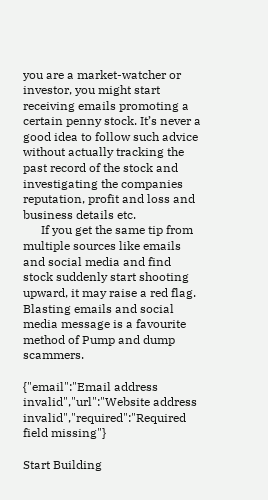you are a market-watcher or investor, you might start receiving emails promoting a certain penny stock. It’s never a good idea to follow such advice without actually tracking the past record of the stock and investigating the companies reputation, profit and loss and business details etc.
      If you get the same tip from multiple sources like emails and social media and find stock suddenly start shooting upward, it may raise a red flag. Blasting emails and social media message is a favourite method of Pump and dump scammers.

{"email":"Email address invalid","url":"Website address invalid","required":"Required field missing"}

Start Building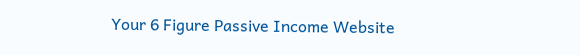Your 6 Figure Passive Income Website